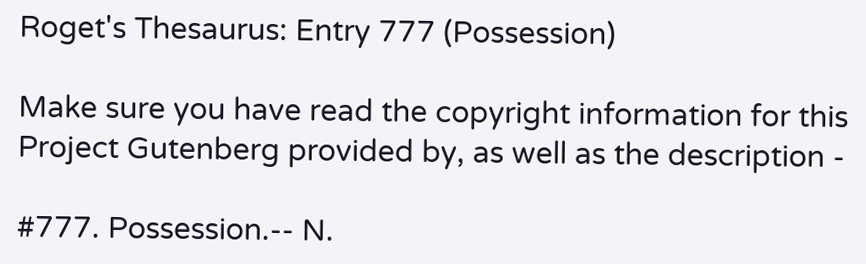Roget's Thesaurus: Entry 777 (Possession)

Make sure you have read the copyright information for this Project Gutenberg provided by, as well as the description -

#777. Possession.-- N.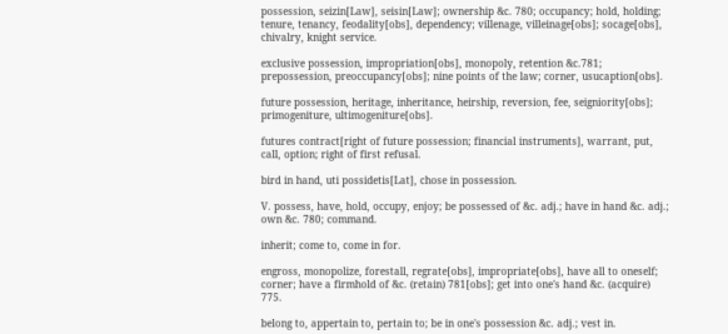possession, seizin[Law], seisin[Law]; ownership &c. 780; occupancy; hold, holding; tenure, tenancy, feodality[obs], dependency; villenage, villeinage[obs]; socage[obs], chivalry, knight service.

exclusive possession, impropriation[obs], monopoly, retention &c.781; prepossession, preoccupancy[obs]; nine points of the law; corner, usucaption[obs].

future possession, heritage, inheritance, heirship, reversion, fee, seigniority[obs]; primogeniture, ultimogeniture[obs].

futures contract[right of future possession; financial instruments], warrant, put, call, option; right of first refusal.

bird in hand, uti possidetis[Lat], chose in possession.

V. possess, have, hold, occupy, enjoy; be possessed of &c. adj.; have in hand &c. adj.; own &c. 780; command.

inherit; come to, come in for.

engross, monopolize, forestall, regrate[obs], impropriate[obs], have all to oneself; corner; have a firmhold of &c. (retain) 781[obs]; get into one's hand &c. (acquire) 775.

belong to, appertain to, pertain to; be in one's possession &c. adj.; vest in.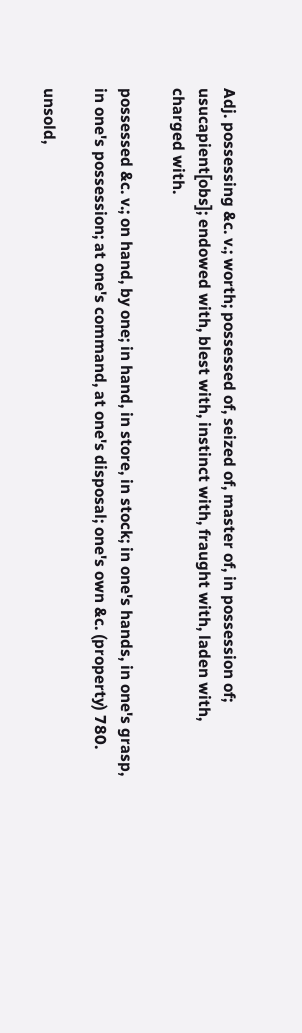Adj. possessing &c. v.; worth; possessed of, seized of, master of, in possession of; usucapient[obs]; endowed with, blest with, instinct with, fraught with, laden with, charged with.

possessed &c. v.; on hand, by one; in hand, in store, in stock; in one's hands, in one's grasp, in one's possession; at one's command, at one's disposal; one's own &c. (property) 780.

unsold,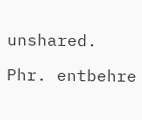unshared.

Phr. entbehre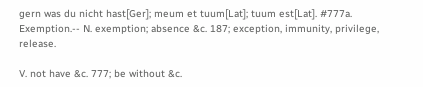gern was du nicht hast[Ger]; meum et tuum[Lat]; tuum est[Lat]. #777a. Exemption.-- N. exemption; absence &c. 187; exception, immunity, privilege, release.

V. not have &c. 777; be without &c.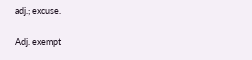adj.; excuse.

Adj. exempt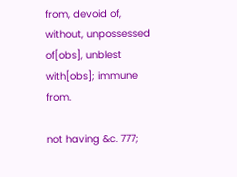from, devoid of, without, unpossessed of[obs], unblest with[obs]; immune from.

not having &c. 777;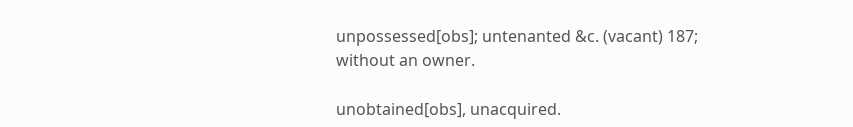unpossessed[obs]; untenanted &c. (vacant) 187; without an owner.

unobtained[obs], unacquired.